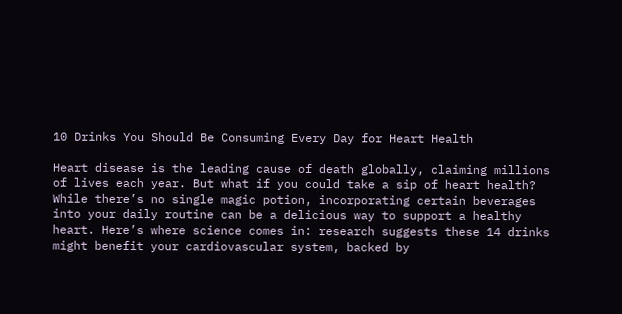10 Drinks You Should Be Consuming Every Day for Heart Health

Heart disease is the leading cause of death globally, claiming millions of lives each year. But what if you could take a sip of heart health? While there’s no single magic potion, incorporating certain beverages into your daily routine can be a delicious way to support a healthy heart. Here’s where science comes in: research suggests these 14 drinks might benefit your cardiovascular system, backed by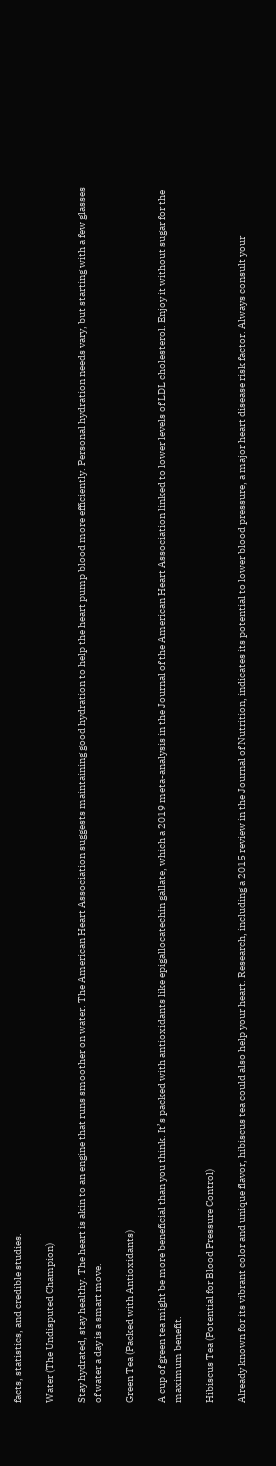facts, statistics, and credible studies.

Water (The Undisputed Champion)

Stay hydrated, stay healthy. The heart is akin to an engine that runs smoother on water. The American Heart Association suggests maintaining good hydration to help the heart pump blood more efficiently. Personal hydration needs vary, but starting with a few glasses of water a day is a smart move.

Green Tea (Packed with Antioxidants)

A cup of green tea might be more beneficial than you think. It’s packed with antioxidants like epigallocatechin gallate, which a 2019 meta-analysis in the Journal of the American Heart Association linked to lower levels of LDL cholesterol. Enjoy it without sugar for the maximum benefit.

Hibiscus Tea (Potential for Blood Pressure Control)

Already known for its vibrant color and unique flavor, hibiscus tea could also help your heart. Research, including a 2015 review in the Journal of Nutrition, indicates its potential to lower blood pressure, a major heart disease risk factor. Always consult your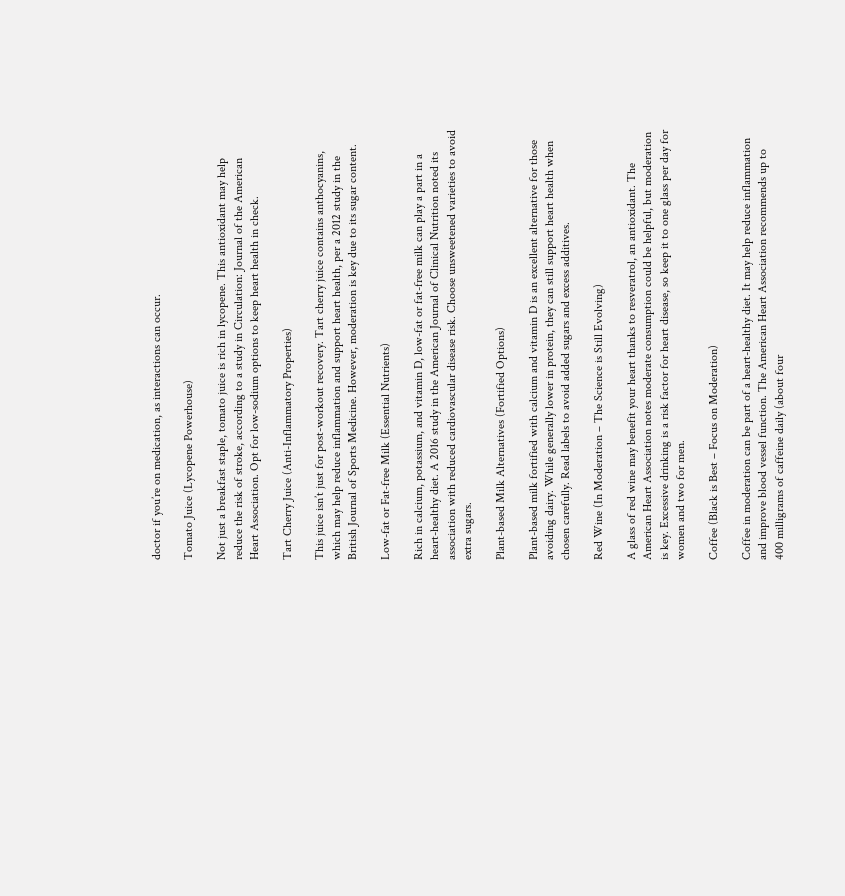doctor if you’re on medication, as interactions can occur.

Tomato Juice (Lycopene Powerhouse)

Not just a breakfast staple, tomato juice is rich in lycopene. This antioxidant may help reduce the risk of stroke, according to a study in Circulation: Journal of the American Heart Association. Opt for low-sodium options to keep heart health in check.

Tart Cherry Juice (Anti-Inflammatory Properties)

This juice isn’t just for post-workout recovery. Tart cherry juice contains anthocyanins, which may help reduce inflammation and support heart health, per a 2012 study in the British Journal of Sports Medicine. However, moderation is key due to its sugar content.

Low-fat or Fat-free Milk (Essential Nutrients)

Rich in calcium, potassium, and vitamin D, low-fat or fat-free milk can play a part in a heart-healthy diet. A 2016 study in the American Journal of Clinical Nutrition noted its association with reduced cardiovascular disease risk. Choose unsweetened varieties to avoid extra sugars.

Plant-based Milk Alternatives (Fortified Options)

Plant-based milk fortified with calcium and vitamin D is an excellent alternative for those avoiding dairy. While generally lower in protein, they can still support heart health when chosen carefully. Read labels to avoid added sugars and excess additives.

Red Wine (In Moderation – The Science is Still Evolving)

A glass of red wine may benefit your heart thanks to resveratrol, an antioxidant. The American Heart Association notes moderate consumption could be helpful, but moderation is key. Excessive drinking is a risk factor for heart disease, so keep it to one glass per day for women and two for men.

Coffee (Black is Best – Focus on Moderation)

Coffee in moderation can be part of a heart-healthy diet. It may help reduce inflammation and improve blood vessel function. The American Heart Association recommends up to 400 milligrams of caffeine daily (about four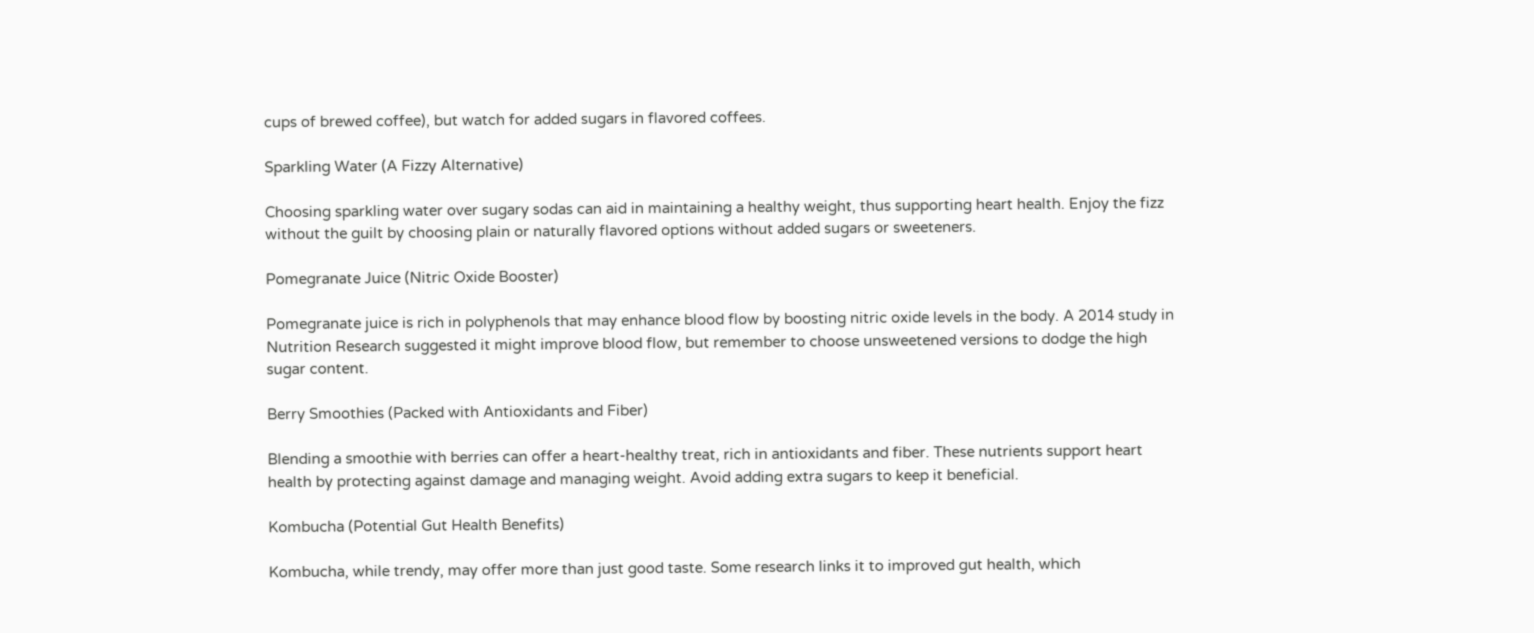cups of brewed coffee), but watch for added sugars in flavored coffees.

Sparkling Water (A Fizzy Alternative)

Choosing sparkling water over sugary sodas can aid in maintaining a healthy weight, thus supporting heart health. Enjoy the fizz without the guilt by choosing plain or naturally flavored options without added sugars or sweeteners.

Pomegranate Juice (Nitric Oxide Booster)

Pomegranate juice is rich in polyphenols that may enhance blood flow by boosting nitric oxide levels in the body. A 2014 study in Nutrition Research suggested it might improve blood flow, but remember to choose unsweetened versions to dodge the high sugar content.

Berry Smoothies (Packed with Antioxidants and Fiber)

Blending a smoothie with berries can offer a heart-healthy treat, rich in antioxidants and fiber. These nutrients support heart health by protecting against damage and managing weight. Avoid adding extra sugars to keep it beneficial.

Kombucha (Potential Gut Health Benefits)

Kombucha, while trendy, may offer more than just good taste. Some research links it to improved gut health, which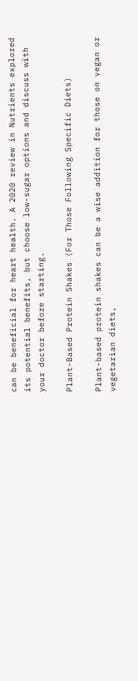can be beneficial for heart health. A 2020 review in Nutrients explored its potential benefits, but choose low-sugar options and discuss with your doctor before starting.

Plant-Based Protein Shakes (For Those Following Specific Diets)

Plant-based protein shakes can be a wise addition for those on vegan or vegetarian diets,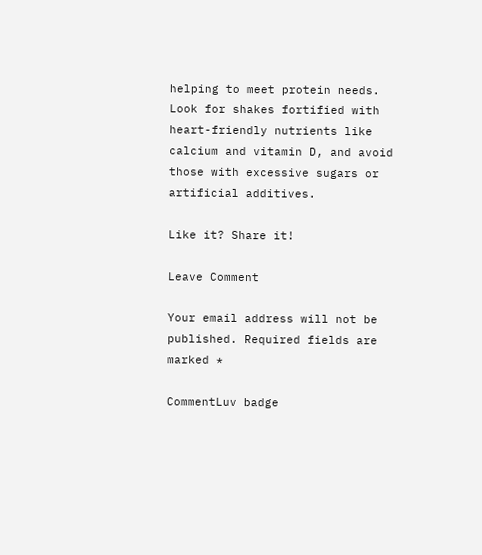helping to meet protein needs. Look for shakes fortified with heart-friendly nutrients like calcium and vitamin D, and avoid those with excessive sugars or artificial additives.

Like it? Share it!

Leave Comment

Your email address will not be published. Required fields are marked *

CommentLuv badge